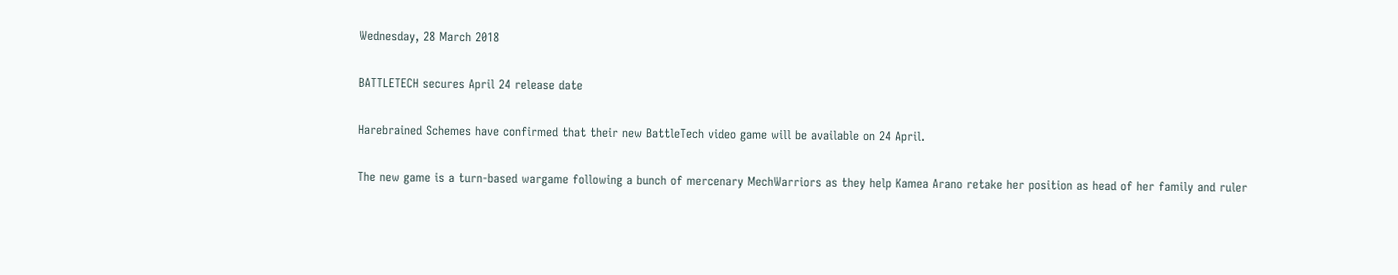Wednesday, 28 March 2018

BATTLETECH secures April 24 release date

Harebrained Schemes have confirmed that their new BattleTech video game will be available on 24 April.

The new game is a turn-based wargame following a bunch of mercenary MechWarriors as they help Kamea Arano retake her position as head of her family and ruler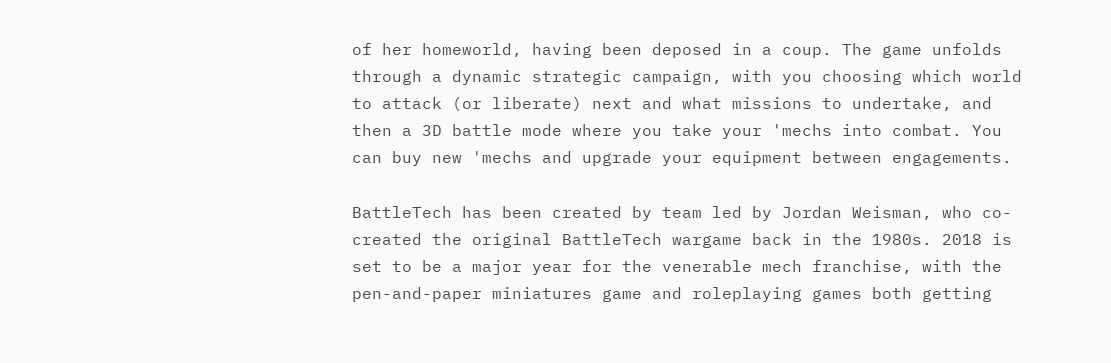of her homeworld, having been deposed in a coup. The game unfolds through a dynamic strategic campaign, with you choosing which world to attack (or liberate) next and what missions to undertake, and then a 3D battle mode where you take your 'mechs into combat. You can buy new 'mechs and upgrade your equipment between engagements.

BattleTech has been created by team led by Jordan Weisman, who co-created the original BattleTech wargame back in the 1980s. 2018 is set to be a major year for the venerable mech franchise, with the pen-and-paper miniatures game and roleplaying games both getting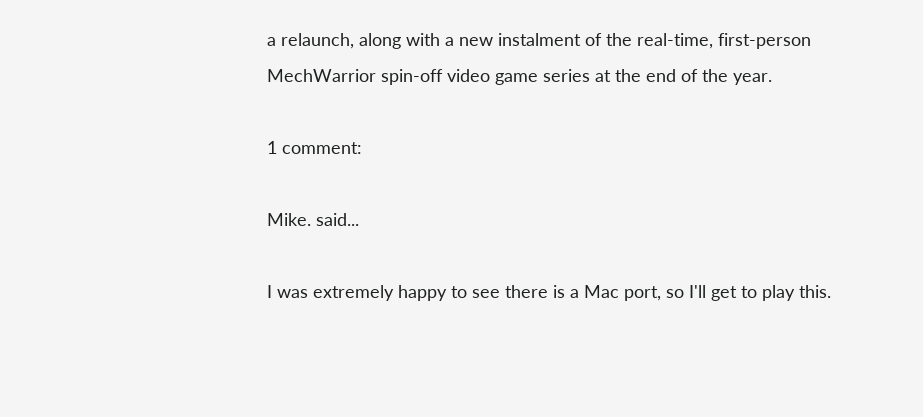a relaunch, along with a new instalment of the real-time, first-person MechWarrior spin-off video game series at the end of the year.

1 comment:

Mike. said...

I was extremely happy to see there is a Mac port, so I'll get to play this.